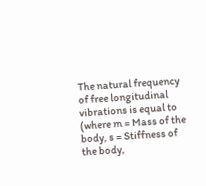The natural frequency of free longitudinal vibrations is equal to (where m = Mass of the body, s = Stiffness of the body,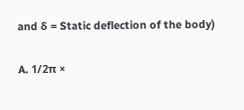and δ = Static deflection of the body)

A. 1/2π ×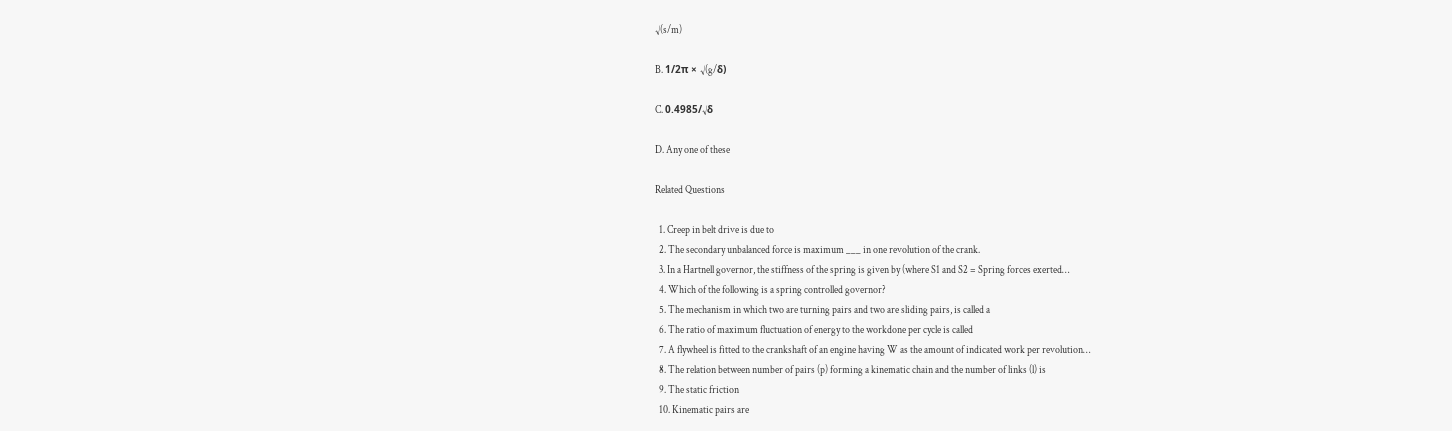√(s/m)

B. 1/2π × √(g/δ)

C. 0.4985/√δ

D. Any one of these

Related Questions

  1. Creep in belt drive is due to
  2. The secondary unbalanced force is maximum ___ in one revolution of the crank.
  3. In a Hartnell governor, the stiffness of the spring is given by (where S1 and S2 = Spring forces exerted…
  4. Which of the following is a spring controlled governor?
  5. The mechanism in which two are turning pairs and two are sliding pairs, is called a
  6. The ratio of maximum fluctuation of energy to the workdone per cycle is called
  7. A flywheel is fitted to the crankshaft of an engine having W as the amount of indicated work per revolution…
  8. The relation between number of pairs (p) forming a kinematic chain and the number of links (l) is
  9. The static friction
  10. Kinematic pairs are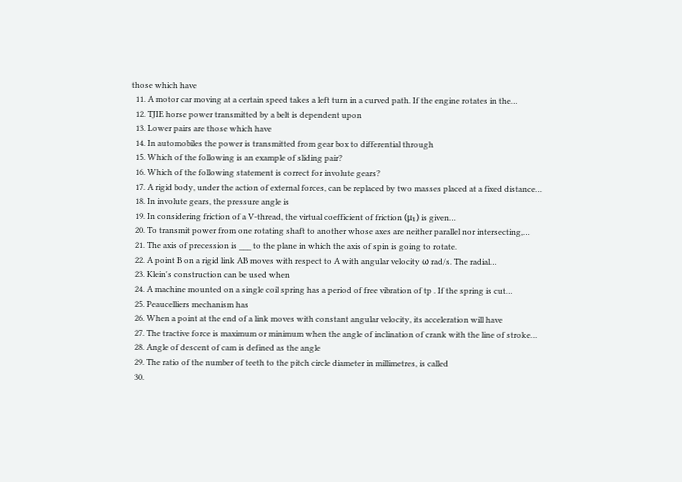those which have
  11. A motor car moving at a certain speed takes a left turn in a curved path. If the engine rotates in the…
  12. TJIE horse power transmitted by a belt is dependent upon
  13. Lower pairs are those which have
  14. In automobiles the power is transmitted from gear box to differential through
  15. Which of the following is an example of sliding pair?
  16. Which of the following statement is correct for involute gears?
  17. A rigid body, under the action of external forces, can be replaced by two masses placed at a fixed distance…
  18. In involute gears, the pressure angle is
  19. In considering friction of a V-thread, the virtual coefficient of friction (μ₁) is given…
  20. To transmit power from one rotating shaft to another whose axes are neither parallel nor intersecting,…
  21. The axis of precession is ___ to the plane in which the axis of spin is going to rotate.
  22. A point B on a rigid link AB moves with respect to A with angular velocity ω rad/s. The radial…
  23. Klein's construction can be used when
  24. A machine mounted on a single coil spring has a period of free vibration of tp . If the spring is cut…
  25. Peaucelliers mechanism has
  26. When a point at the end of a link moves with constant angular velocity, its acceleration will have
  27. The tractive force is maximum or minimum when the angle of inclination of crank with the line of stroke…
  28. Angle of descent of cam is defined as the angle
  29. The ratio of the number of teeth to the pitch circle diameter in millimetres, is called
  30.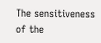The sensitiveness of the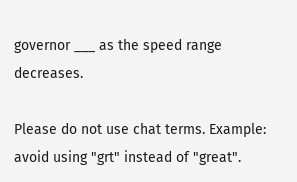governor ___ as the speed range decreases.

Please do not use chat terms. Example: avoid using "grt" instead of "great".